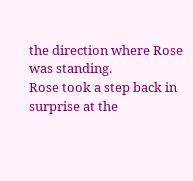the direction where Rose was standing.
Rose took a step back in surprise at the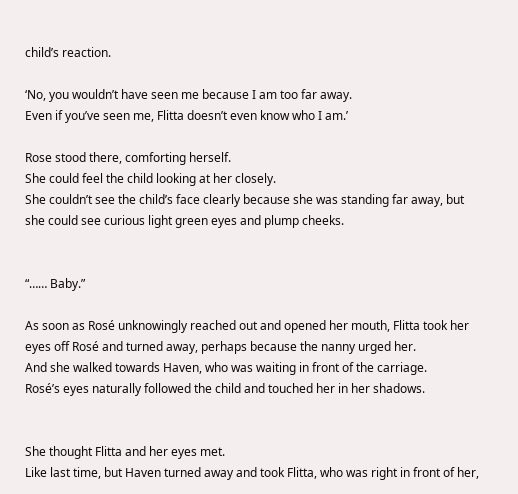child’s reaction.

‘No, you wouldn’t have seen me because I am too far away.
Even if you’ve seen me, Flitta doesn’t even know who I am.’

Rose stood there, comforting herself.
She could feel the child looking at her closely.
She couldn’t see the child’s face clearly because she was standing far away, but she could see curious light green eyes and plump cheeks.


“…… Baby.”

As soon as Rosé unknowingly reached out and opened her mouth, Flitta took her eyes off Rosé and turned away, perhaps because the nanny urged her.
And she walked towards Haven, who was waiting in front of the carriage.
Rosé’s eyes naturally followed the child and touched her in her shadows.


She thought Flitta and her eyes met.
Like last time, but Haven turned away and took Flitta, who was right in front of her,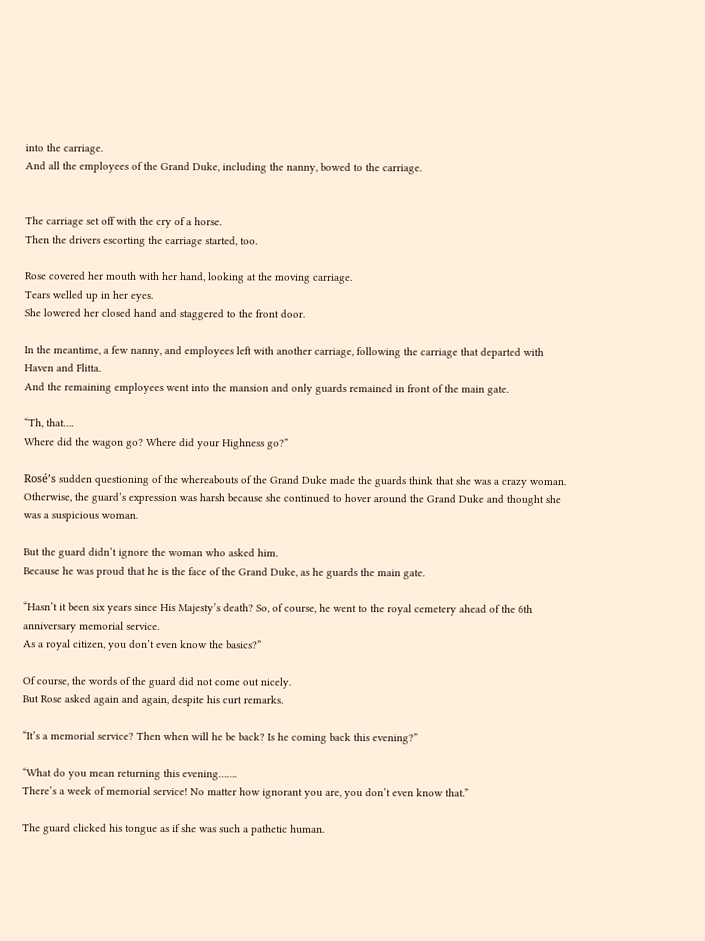into the carriage.
And all the employees of the Grand Duke, including the nanny, bowed to the carriage.


The carriage set off with the cry of a horse.
Then the drivers escorting the carriage started, too.

Rose covered her mouth with her hand, looking at the moving carriage.
Tears welled up in her eyes.
She lowered her closed hand and staggered to the front door.

In the meantime, a few nanny, and employees left with another carriage, following the carriage that departed with Haven and Flitta.
And the remaining employees went into the mansion and only guards remained in front of the main gate.

“Th, that….
Where did the wagon go? Where did your Highness go?”

Rosé’s sudden questioning of the whereabouts of the Grand Duke made the guards think that she was a crazy woman.
Otherwise, the guard’s expression was harsh because she continued to hover around the Grand Duke and thought she was a suspicious woman.

But the guard didn’t ignore the woman who asked him.
Because he was proud that he is the face of the Grand Duke, as he guards the main gate.

“Hasn’t it been six years since His Majesty’s death? So, of course, he went to the royal cemetery ahead of the 6th anniversary memorial service.
As a royal citizen, you don’t even know the basics?”

Of course, the words of the guard did not come out nicely.
But Rose asked again and again, despite his curt remarks.

“It’s a memorial service? Then when will he be back? Is he coming back this evening?”

“What do you mean returning this evening…….
There’s a week of memorial service! No matter how ignorant you are, you don’t even know that.”

The guard clicked his tongue as if she was such a pathetic human.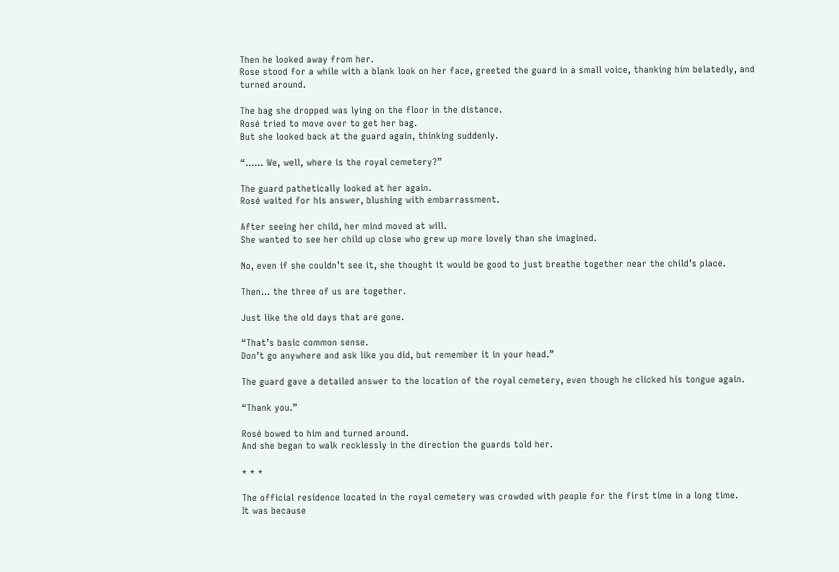Then he looked away from her.
Rose stood for a while with a blank look on her face, greeted the guard in a small voice, thanking him belatedly, and turned around.

The bag she dropped was lying on the floor in the distance.
Rosé tried to move over to get her bag.
But she looked back at the guard again, thinking suddenly.

“…… We, well, where is the royal cemetery?”

The guard pathetically looked at her again.
Rosé waited for his answer, blushing with embarrassment.

After seeing her child, her mind moved at will.
She wanted to see her child up close who grew up more lovely than she imagined.

No, even if she couldn’t see it, she thought it would be good to just breathe together near the child’s place.

Then… the three of us are together.

Just like the old days that are gone.

“That’s basic common sense.
Don’t go anywhere and ask like you did, but remember it in your head.”

The guard gave a detailed answer to the location of the royal cemetery, even though he clicked his tongue again.

“Thank you.”

Rosé bowed to him and turned around.
And she began to walk recklessly in the direction the guards told her.

* * *

The official residence located in the royal cemetery was crowded with people for the first time in a long time.
It was because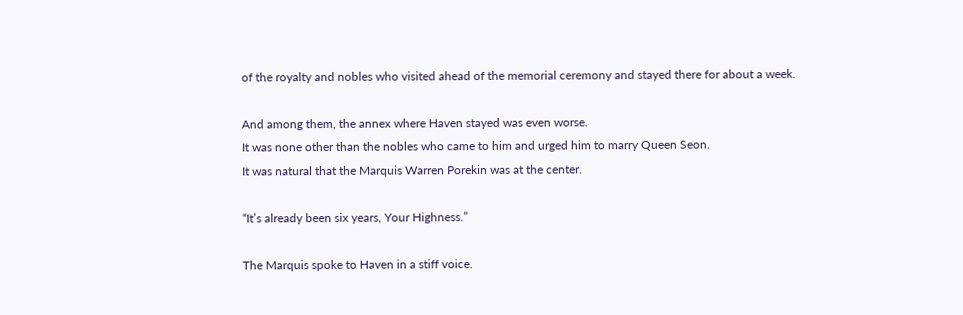of the royalty and nobles who visited ahead of the memorial ceremony and stayed there for about a week.

And among them, the annex where Haven stayed was even worse.
It was none other than the nobles who came to him and urged him to marry Queen Seon.
It was natural that the Marquis Warren Porekin was at the center.

“It’s already been six years, Your Highness.”

The Marquis spoke to Haven in a stiff voice.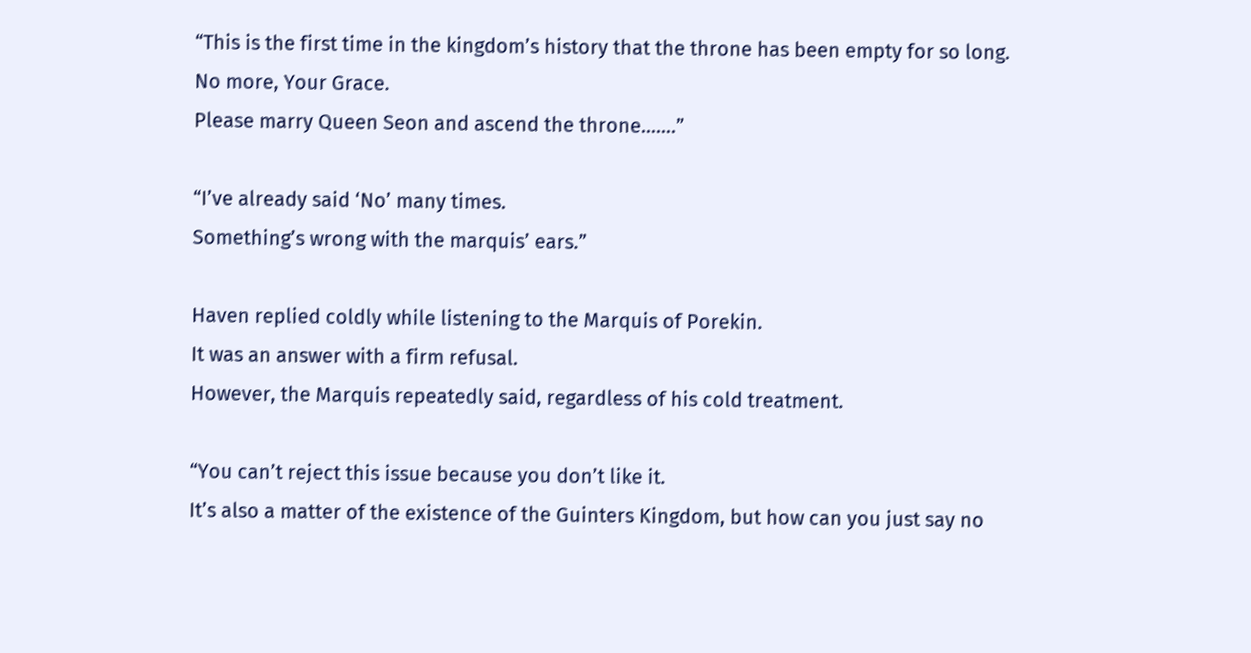“This is the first time in the kingdom’s history that the throne has been empty for so long.
No more, Your Grace.
Please marry Queen Seon and ascend the throne…….”

“I’ve already said ‘No’ many times.
Something’s wrong with the marquis’ ears.”

Haven replied coldly while listening to the Marquis of Porekin.
It was an answer with a firm refusal.
However, the Marquis repeatedly said, regardless of his cold treatment.

“You can’t reject this issue because you don’t like it.
It’s also a matter of the existence of the Guinters Kingdom, but how can you just say no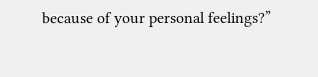because of your personal feelings?”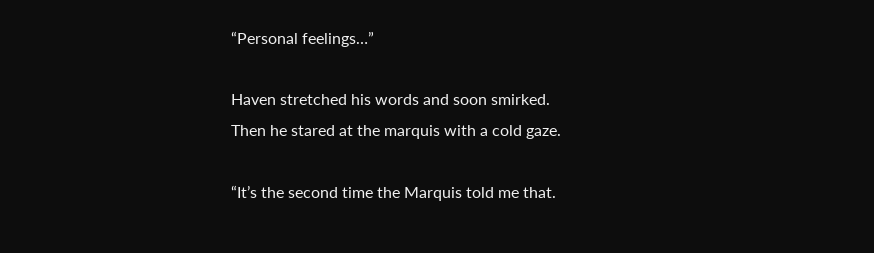“Personal feelings…”

Haven stretched his words and soon smirked.
Then he stared at the marquis with a cold gaze.

“It’s the second time the Marquis told me that.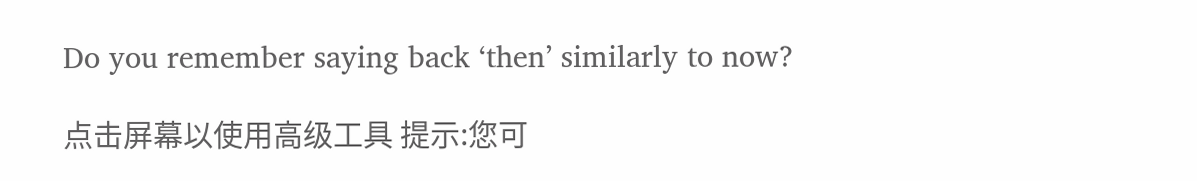Do you remember saying back ‘then’ similarly to now?

点击屏幕以使用高级工具 提示:您可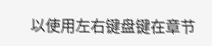以使用左右键盘键在章节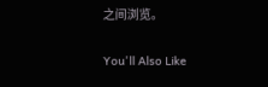之间浏览。

You'll Also Like